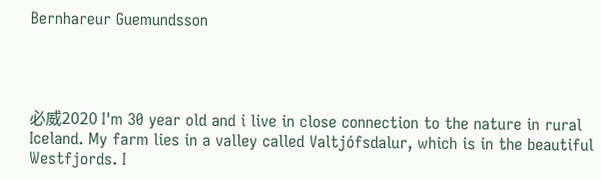Bernhareur Guemundsson




必威2020 I'm 30 year old and i live in close connection to the nature in rural Iceland. My farm lies in a valley called Valtjófsdalur, which is in the beautiful Westfjords. I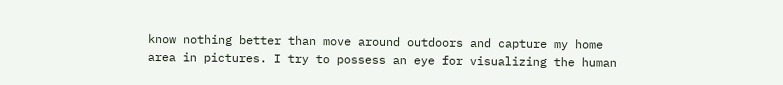know nothing better than move around outdoors and capture my home area in pictures. I try to possess an eye for visualizing the human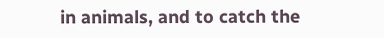in animals, and to catch the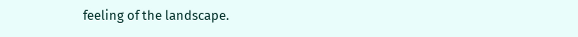feeling of the landscape.